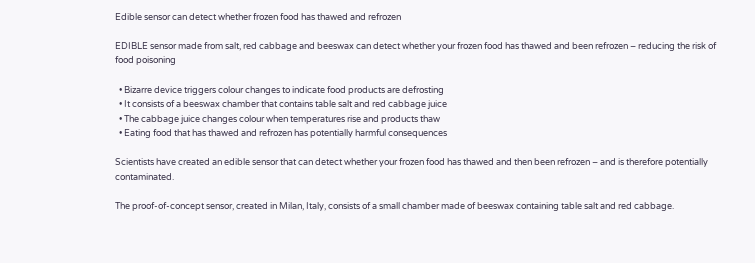Edible sensor can detect whether frozen food has thawed and refrozen

EDIBLE sensor made from salt, red cabbage and beeswax can detect whether your frozen food has thawed and been refrozen – reducing the risk of food poisoning

  • Bizarre device triggers colour changes to indicate food products are defrosting
  • It consists of a beeswax chamber that contains table salt and red cabbage juice
  • The cabbage juice changes colour when temperatures rise and products thaw
  • Eating food that has thawed and refrozen has potentially harmful consequences

Scientists have created an edible sensor that can detect whether your frozen food has thawed and then been refrozen – and is therefore potentially contaminated.

The proof-of-concept sensor, created in Milan, Italy, consists of a small chamber made of beeswax containing table salt and red cabbage.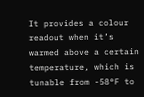It provides a colour readout when it’s warmed above a certain temperature, which is tunable from -58°F to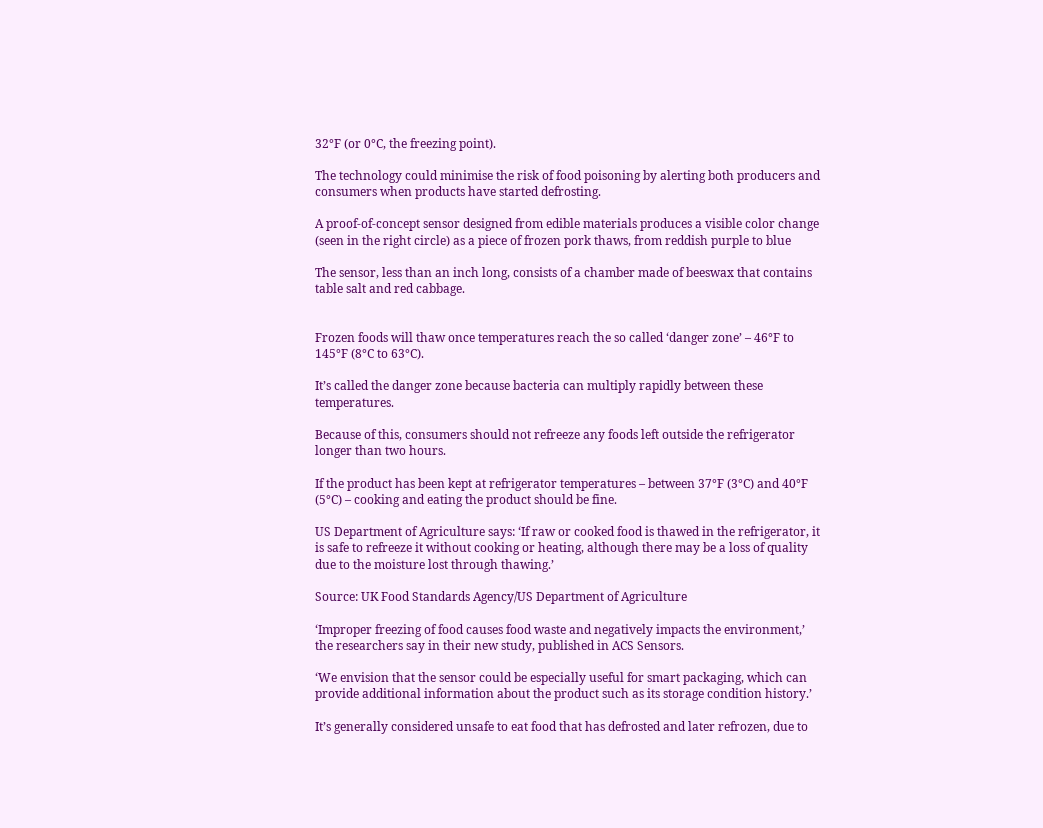32°F (or 0°C, the freezing point).

The technology could minimise the risk of food poisoning by alerting both producers and consumers when products have started defrosting.

A proof-of-concept sensor designed from edible materials produces a visible color change (seen in the right circle) as a piece of frozen pork thaws, from reddish purple to blue

The sensor, less than an inch long, consists of a chamber made of beeswax that contains table salt and red cabbage.


Frozen foods will thaw once temperatures reach the so called ‘danger zone’ – 46°F to 145°F (8°C to 63°C).

It’s called the danger zone because bacteria can multiply rapidly between these temperatures.

Because of this, consumers should not refreeze any foods left outside the refrigerator longer than two hours.

If the product has been kept at refrigerator temperatures – between 37°F (3°C) and 40°F (5°C) – cooking and eating the product should be fine.

US Department of Agriculture says: ‘If raw or cooked food is thawed in the refrigerator, it is safe to refreeze it without cooking or heating, although there may be a loss of quality due to the moisture lost through thawing.’

Source: UK Food Standards Agency/US Department of Agriculture

‘Improper freezing of food causes food waste and negatively impacts the environment,’ the researchers say in their new study, published in ACS Sensors.

‘We envision that the sensor could be especially useful for smart packaging, which can provide additional information about the product such as its storage condition history.’

It’s generally considered unsafe to eat food that has defrosted and later refrozen, due to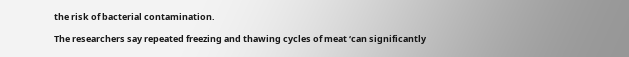the risk of bacterial contamination.

The researchers say repeated freezing and thawing cycles of meat ‘can significantly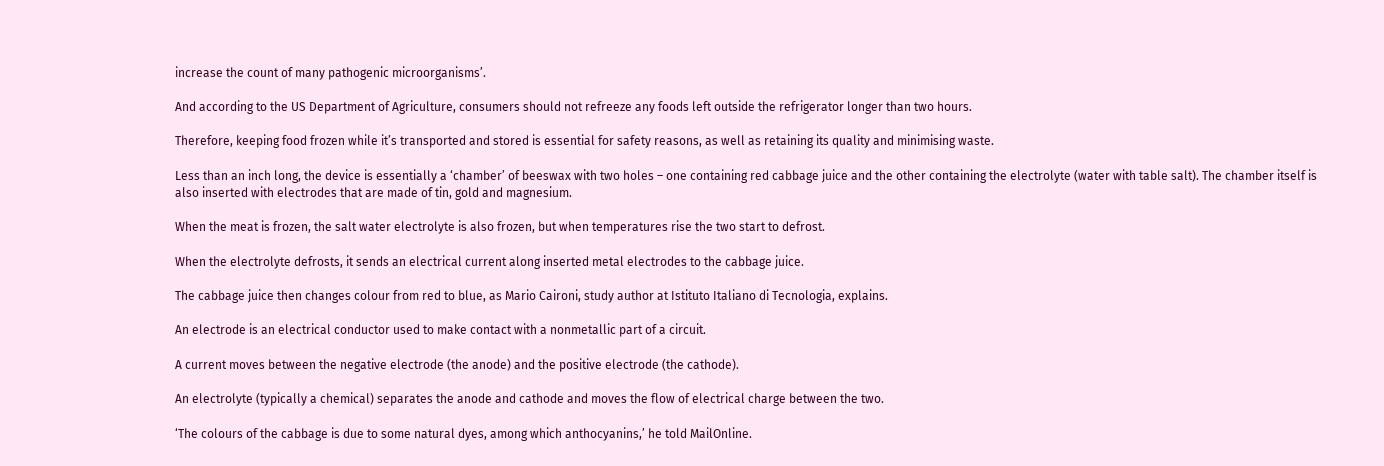increase the count of many pathogenic microorganisms’.

And according to the US Department of Agriculture, consumers should not refreeze any foods left outside the refrigerator longer than two hours.

Therefore, keeping food frozen while it’s transported and stored is essential for safety reasons, as well as retaining its quality and minimising waste.

Less than an inch long, the device is essentially a ‘chamber’ of beeswax with two holes – one containing red cabbage juice and the other containing the electrolyte (water with table salt). The chamber itself is also inserted with electrodes that are made of tin, gold and magnesium.

When the meat is frozen, the salt water electrolyte is also frozen, but when temperatures rise the two start to defrost.

When the electrolyte defrosts, it sends an electrical current along inserted metal electrodes to the cabbage juice.

The cabbage juice then changes colour from red to blue, as Mario Caironi, study author at Istituto Italiano di Tecnologia, explains.

An electrode is an electrical conductor used to make contact with a nonmetallic part of a circuit.

A current moves between the negative electrode (the anode) and the positive electrode (the cathode).

An electrolyte (typically a chemical) separates the anode and cathode and moves the flow of electrical charge between the two.

‘The colours of the cabbage is due to some natural dyes, among which anthocyanins,’ he told MailOnline.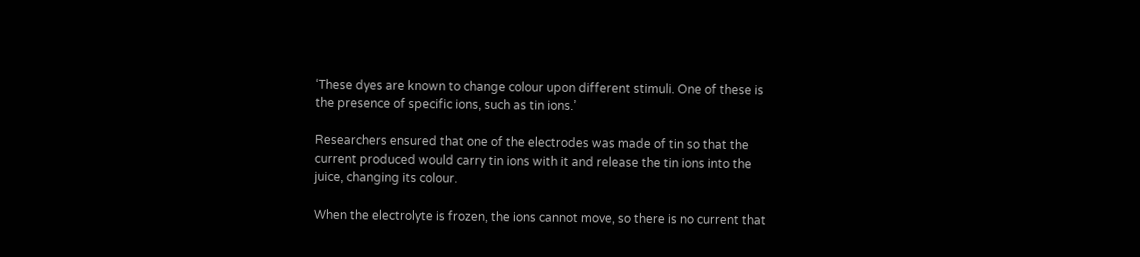‘These dyes are known to change colour upon different stimuli. One of these is the presence of specific ions, such as tin ions.’

Researchers ensured that one of the electrodes was made of tin so that the current produced would carry tin ions with it and release the tin ions into the juice, changing its colour.

When the electrolyte is frozen, the ions cannot move, so there is no current that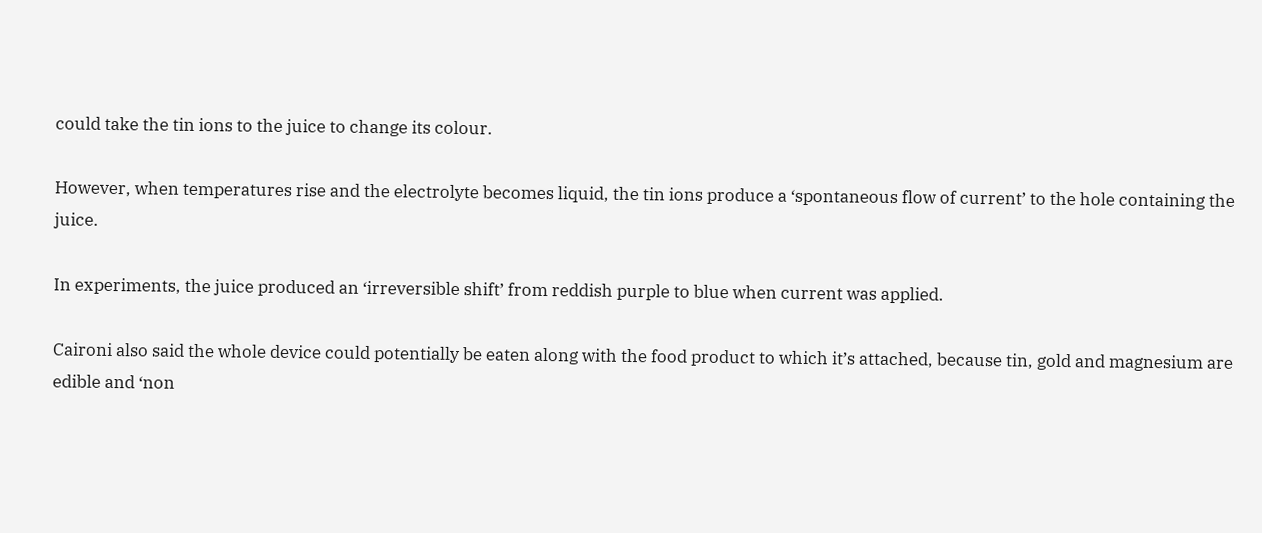could take the tin ions to the juice to change its colour.

However, when temperatures rise and the electrolyte becomes liquid, the tin ions produce a ‘spontaneous flow of current’ to the hole containing the juice.

In experiments, the juice produced an ‘irreversible shift’ from reddish purple to blue when current was applied.

Caironi also said the whole device could potentially be eaten along with the food product to which it’s attached, because tin, gold and magnesium are edible and ‘non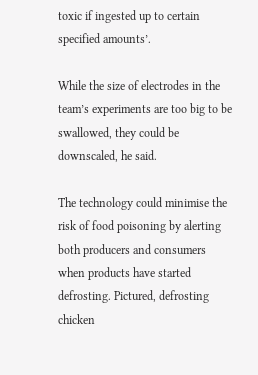toxic if ingested up to certain specified amounts’.

While the size of electrodes in the team’s experiments are too big to be swallowed, they could be downscaled, he said.

The technology could minimise the risk of food poisoning by alerting both producers and consumers when products have started defrosting. Pictured, defrosting chicken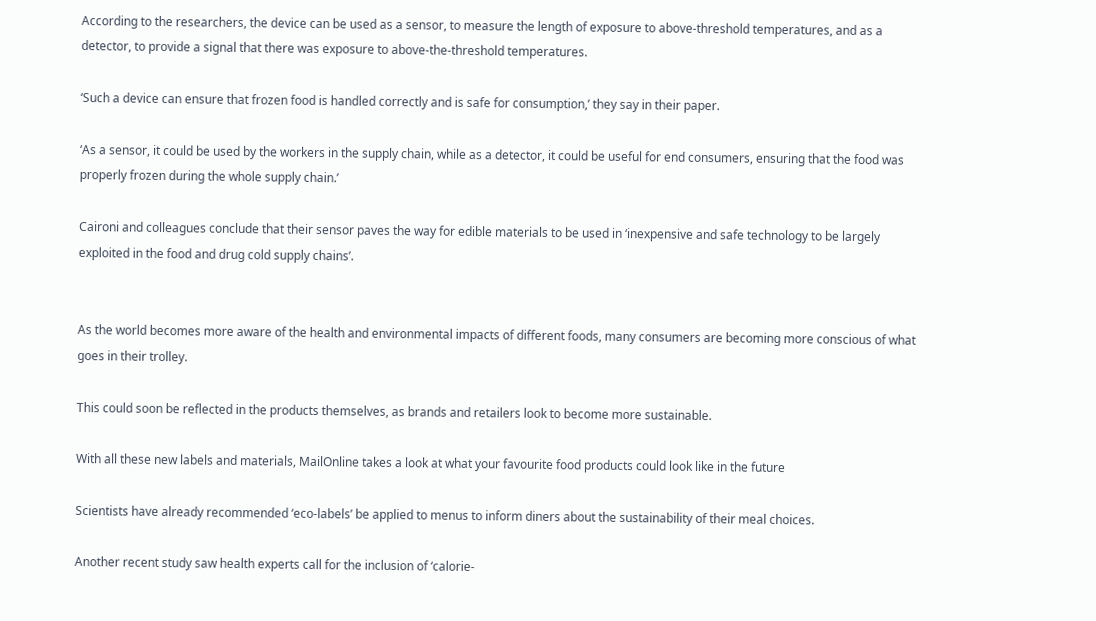According to the researchers, the device can be used as a sensor, to measure the length of exposure to above-threshold temperatures, and as a detector, to provide a signal that there was exposure to above-the-threshold temperatures.

‘Such a device can ensure that frozen food is handled correctly and is safe for consumption,’ they say in their paper.

‘As a sensor, it could be used by the workers in the supply chain, while as a detector, it could be useful for end consumers, ensuring that the food was properly frozen during the whole supply chain.’

Caironi and colleagues conclude that their sensor paves the way for edible materials to be used in ‘inexpensive and safe technology to be largely exploited in the food and drug cold supply chains’.


As the world becomes more aware of the health and environmental impacts of different foods, many consumers are becoming more conscious of what goes in their trolley.

This could soon be reflected in the products themselves, as brands and retailers look to become more sustainable.

With all these new labels and materials, MailOnline takes a look at what your favourite food products could look like in the future

Scientists have already recommended ‘eco-labels’ be applied to menus to inform diners about the sustainability of their meal choices.

Another recent study saw health experts call for the inclusion of ‘calorie-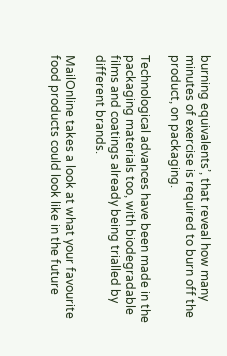burning equivalents’, that reveal how many minutes of exercise is required to burn off the product, on packaging.

Technological advances have been made in the packaging materials too, with biodegradable films and coatings already being trialled by different brands.

MailOnline takes a look at what your favourite food products could look like in the future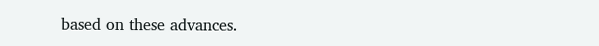based on these advances.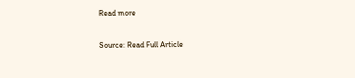Read more

Source: Read Full Article